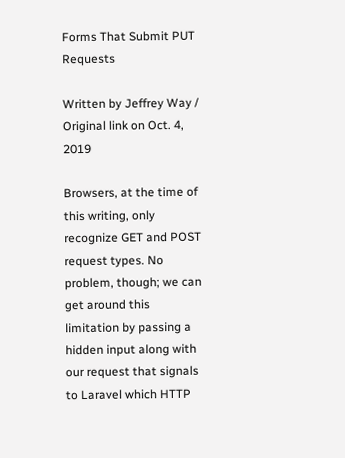Forms That Submit PUT Requests

Written by Jeffrey Way / Original link on Oct. 4, 2019

Browsers, at the time of this writing, only recognize GET and POST request types. No problem, though; we can get around this limitation by passing a hidden input along with our request that signals to Laravel which HTTP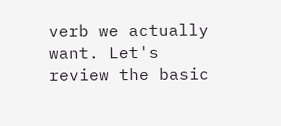verb we actually want. Let's review the basic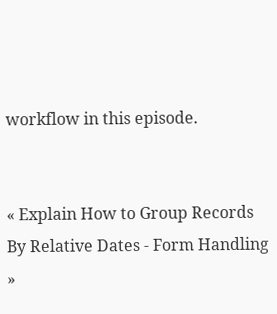workflow in this episode.


« Explain How to Group Records By Relative Dates - Form Handling »